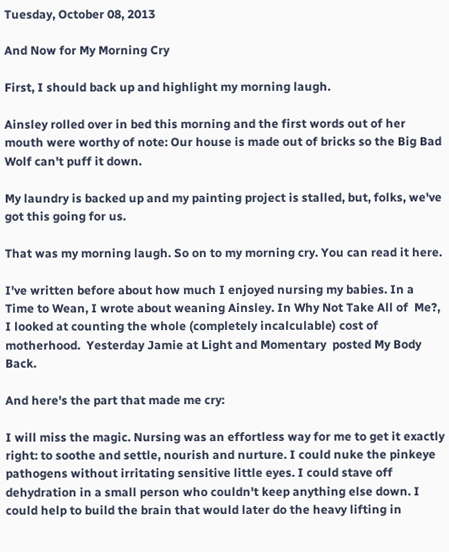Tuesday, October 08, 2013

And Now for My Morning Cry

First, I should back up and highlight my morning laugh.

Ainsley rolled over in bed this morning and the first words out of her mouth were worthy of note: Our house is made out of bricks so the Big Bad Wolf can't puff it down.

My laundry is backed up and my painting project is stalled, but, folks, we've got this going for us.

That was my morning laugh. So on to my morning cry. You can read it here.

I've written before about how much I enjoyed nursing my babies. In a Time to Wean, I wrote about weaning Ainsley. In Why Not Take All of  Me?, I looked at counting the whole (completely incalculable) cost of motherhood.  Yesterday Jamie at Light and Momentary  posted My Body Back.

And here's the part that made me cry:

I will miss the magic. Nursing was an effortless way for me to get it exactly right: to soothe and settle, nourish and nurture. I could nuke the pinkeye pathogens without irritating sensitive little eyes. I could stave off dehydration in a small person who couldn't keep anything else down. I could help to build the brain that would later do the heavy lifting in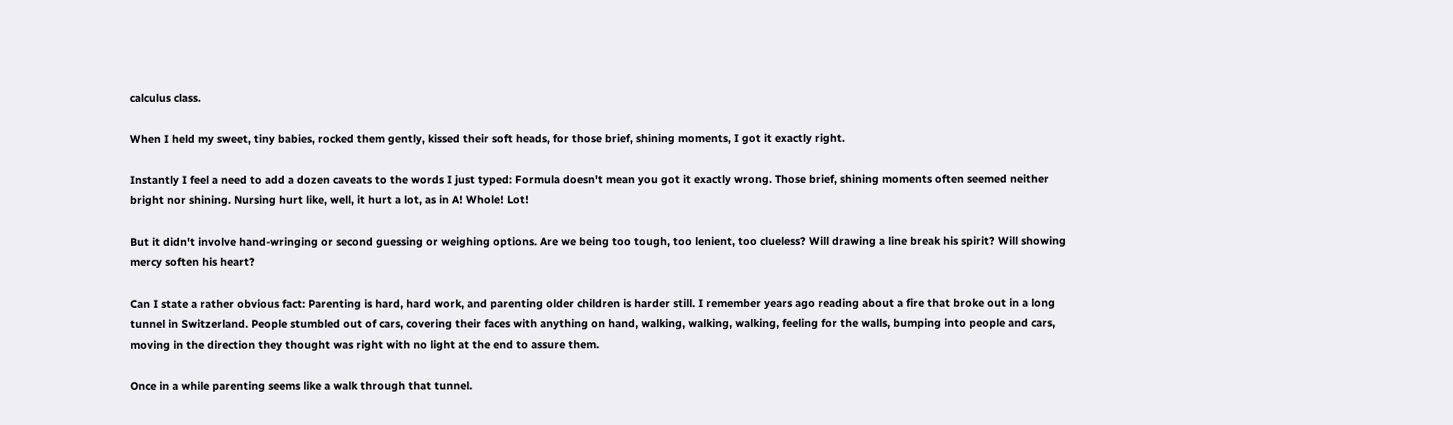calculus class.

When I held my sweet, tiny babies, rocked them gently, kissed their soft heads, for those brief, shining moments, I got it exactly right.

Instantly I feel a need to add a dozen caveats to the words I just typed: Formula doesn't mean you got it exactly wrong. Those brief, shining moments often seemed neither bright nor shining. Nursing hurt like, well, it hurt a lot, as in A! Whole! Lot!

But it didn't involve hand-wringing or second guessing or weighing options. Are we being too tough, too lenient, too clueless? Will drawing a line break his spirit? Will showing mercy soften his heart?

Can I state a rather obvious fact: Parenting is hard, hard work, and parenting older children is harder still. I remember years ago reading about a fire that broke out in a long tunnel in Switzerland. People stumbled out of cars, covering their faces with anything on hand, walking, walking, walking, feeling for the walls, bumping into people and cars, moving in the direction they thought was right with no light at the end to assure them.

Once in a while parenting seems like a walk through that tunnel.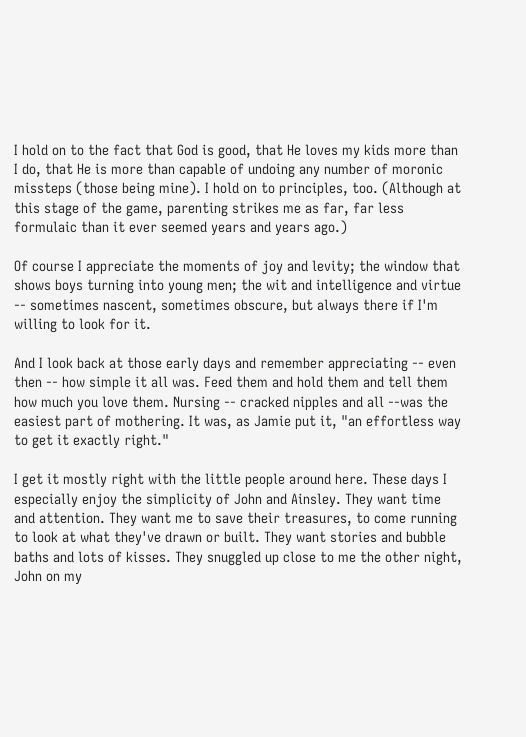I hold on to the fact that God is good, that He loves my kids more than I do, that He is more than capable of undoing any number of moronic missteps (those being mine). I hold on to principles, too. (Although at this stage of the game, parenting strikes me as far, far less formulaic than it ever seemed years and years ago.)

Of course I appreciate the moments of joy and levity; the window that shows boys turning into young men; the wit and intelligence and virtue -- sometimes nascent, sometimes obscure, but always there if I'm willing to look for it.

And I look back at those early days and remember appreciating -- even then -- how simple it all was. Feed them and hold them and tell them how much you love them. Nursing -- cracked nipples and all --was the easiest part of mothering. It was, as Jamie put it, "an effortless way to get it exactly right."

I get it mostly right with the little people around here. These days I especially enjoy the simplicity of John and Ainsley. They want time and attention. They want me to save their treasures, to come running to look at what they've drawn or built. They want stories and bubble baths and lots of kisses. They snuggled up close to me the other night, John on my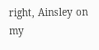right, Ainsley on my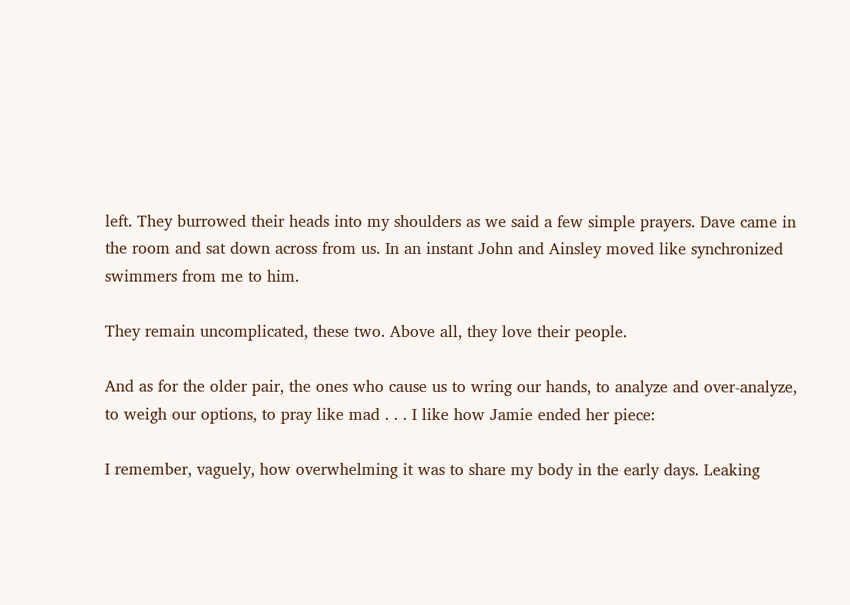left. They burrowed their heads into my shoulders as we said a few simple prayers. Dave came in the room and sat down across from us. In an instant John and Ainsley moved like synchronized swimmers from me to him.

They remain uncomplicated, these two. Above all, they love their people.

And as for the older pair, the ones who cause us to wring our hands, to analyze and over-analyze, to weigh our options, to pray like mad . . . I like how Jamie ended her piece:

I remember, vaguely, how overwhelming it was to share my body in the early days. Leaking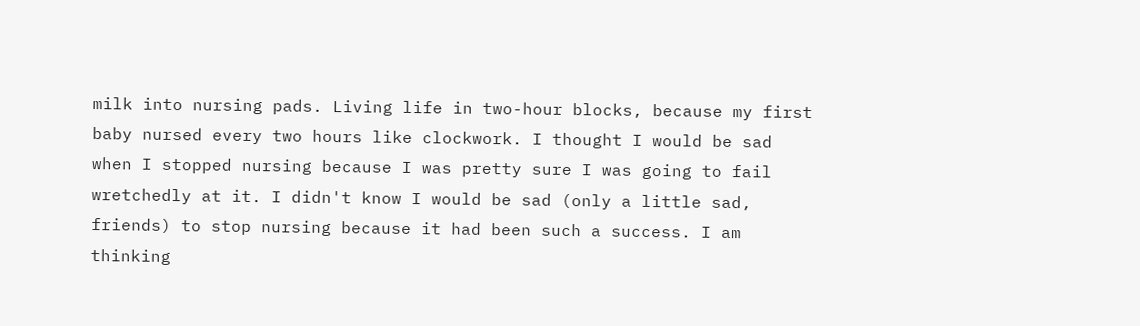milk into nursing pads. Living life in two-hour blocks, because my first baby nursed every two hours like clockwork. I thought I would be sad when I stopped nursing because I was pretty sure I was going to fail wretchedly at it. I didn't know I would be sad (only a little sad, friends) to stop nursing because it had been such a success. I am thinking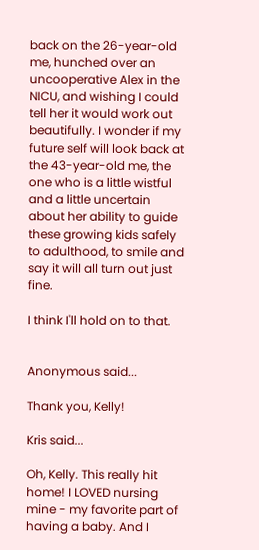back on the 26-year-old me, hunched over an uncooperative Alex in the NICU, and wishing I could tell her it would work out beautifully. I wonder if my future self will look back at the 43-year-old me, the one who is a little wistful and a little uncertain about her ability to guide these growing kids safely to adulthood, to smile and say it will all turn out just fine.

I think I'll hold on to that.


Anonymous said...

Thank you, Kelly!

Kris said...

Oh, Kelly. This really hit home! I LOVED nursing mine - my favorite part of having a baby. And I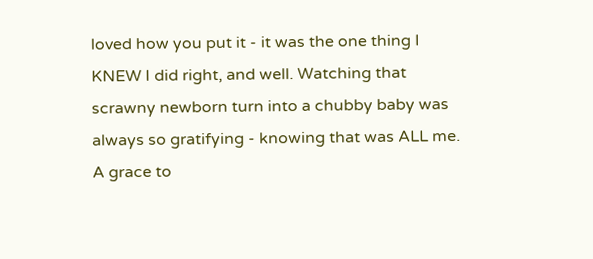loved how you put it - it was the one thing I KNEW I did right, and well. Watching that scrawny newborn turn into a chubby baby was always so gratifying - knowing that was ALL me. A grace to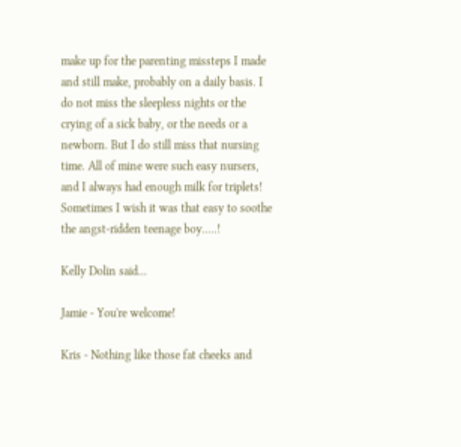make up for the parenting missteps I made and still make, probably on a daily basis. I do not miss the sleepless nights or the crying of a sick baby, or the needs or a newborn. But I do still miss that nursing time. All of mine were such easy nursers, and I always had enough milk for triplets! Sometimes I wish it was that easy to soothe the angst-ridden teenage boy.....!

Kelly Dolin said...

Jamie - You're welcome!

Kris - Nothing like those fat cheeks and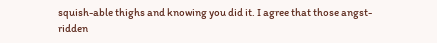squish-able thighs and knowing you did it. I agree that those angst-ridden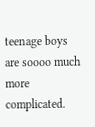teenage boys are soooo much more complicated.